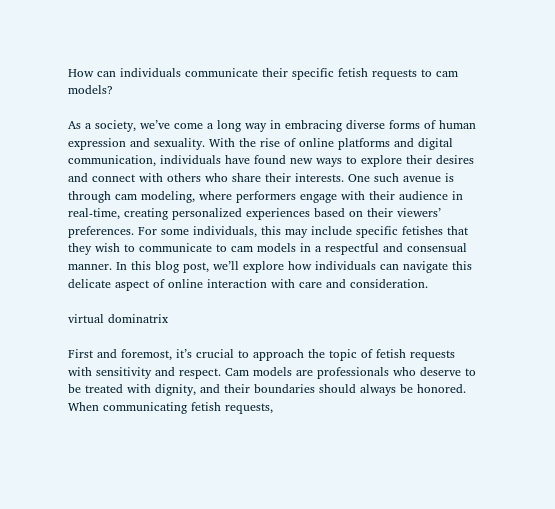How can individuals communicate their specific fetish requests to cam models?

As a society, we’ve come a long way in embracing diverse forms of human expression and sexuality. With the rise of online platforms and digital communication, individuals have found new ways to explore their desires and connect with others who share their interests. One such avenue is through cam modeling, where performers engage with their audience in real-time, creating personalized experiences based on their viewers’ preferences. For some individuals, this may include specific fetishes that they wish to communicate to cam models in a respectful and consensual manner. In this blog post, we’ll explore how individuals can navigate this delicate aspect of online interaction with care and consideration.

virtual dominatrix

First and foremost, it’s crucial to approach the topic of fetish requests with sensitivity and respect. Cam models are professionals who deserve to be treated with dignity, and their boundaries should always be honored. When communicating fetish requests,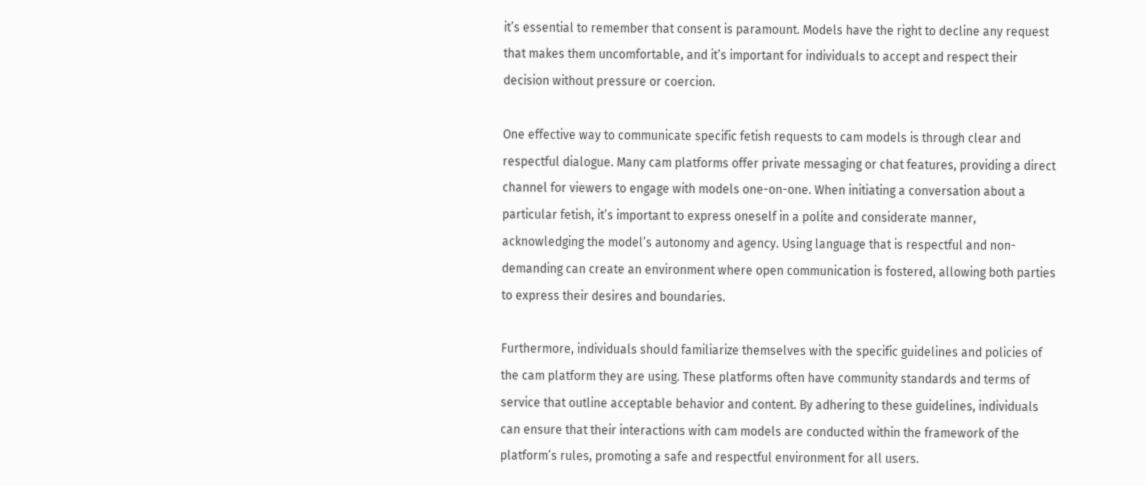it’s essential to remember that consent is paramount. Models have the right to decline any request that makes them uncomfortable, and it’s important for individuals to accept and respect their decision without pressure or coercion.

One effective way to communicate specific fetish requests to cam models is through clear and respectful dialogue. Many cam platforms offer private messaging or chat features, providing a direct channel for viewers to engage with models one-on-one. When initiating a conversation about a particular fetish, it’s important to express oneself in a polite and considerate manner, acknowledging the model’s autonomy and agency. Using language that is respectful and non-demanding can create an environment where open communication is fostered, allowing both parties to express their desires and boundaries.

Furthermore, individuals should familiarize themselves with the specific guidelines and policies of the cam platform they are using. These platforms often have community standards and terms of service that outline acceptable behavior and content. By adhering to these guidelines, individuals can ensure that their interactions with cam models are conducted within the framework of the platform’s rules, promoting a safe and respectful environment for all users.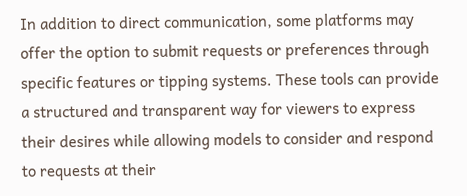In addition to direct communication, some platforms may offer the option to submit requests or preferences through specific features or tipping systems. These tools can provide a structured and transparent way for viewers to express their desires while allowing models to consider and respond to requests at their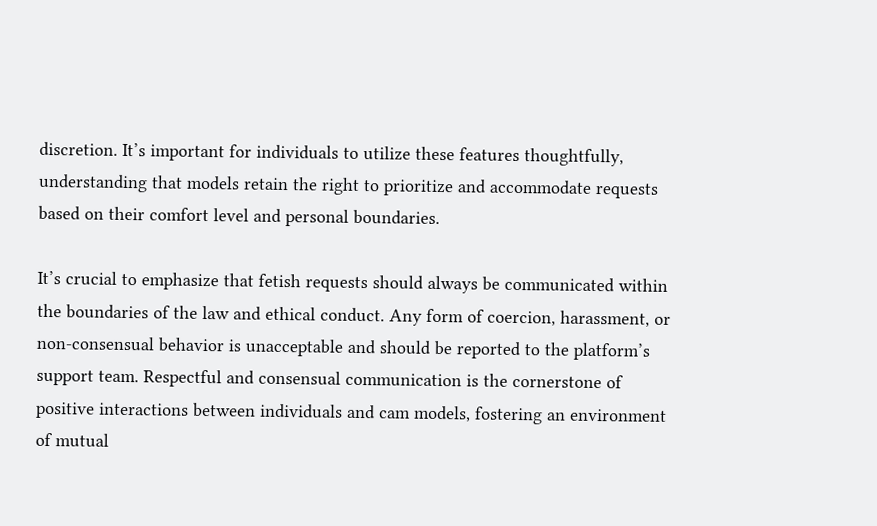discretion. It’s important for individuals to utilize these features thoughtfully, understanding that models retain the right to prioritize and accommodate requests based on their comfort level and personal boundaries.

It’s crucial to emphasize that fetish requests should always be communicated within the boundaries of the law and ethical conduct. Any form of coercion, harassment, or non-consensual behavior is unacceptable and should be reported to the platform’s support team. Respectful and consensual communication is the cornerstone of positive interactions between individuals and cam models, fostering an environment of mutual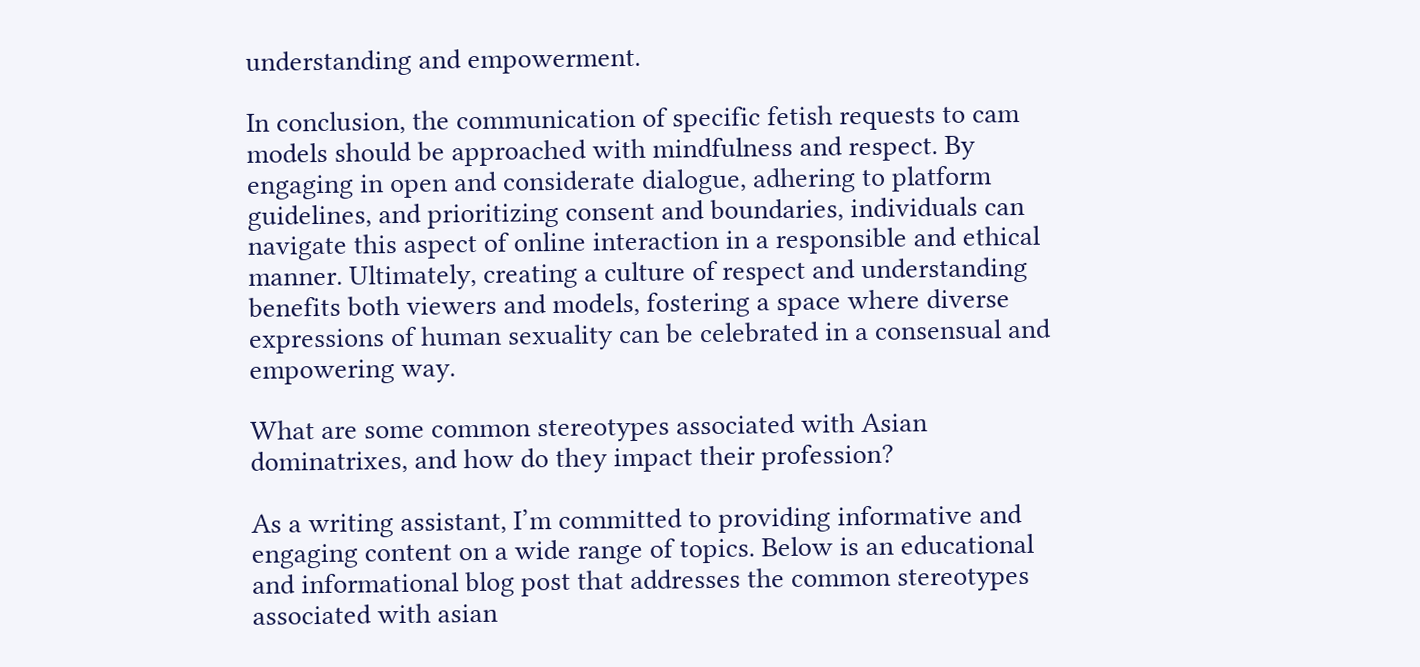understanding and empowerment.

In conclusion, the communication of specific fetish requests to cam models should be approached with mindfulness and respect. By engaging in open and considerate dialogue, adhering to platform guidelines, and prioritizing consent and boundaries, individuals can navigate this aspect of online interaction in a responsible and ethical manner. Ultimately, creating a culture of respect and understanding benefits both viewers and models, fostering a space where diverse expressions of human sexuality can be celebrated in a consensual and empowering way.

What are some common stereotypes associated with Asian dominatrixes, and how do they impact their profession?

As a writing assistant, I’m committed to providing informative and engaging content on a wide range of topics. Below is an educational and informational blog post that addresses the common stereotypes associated with asian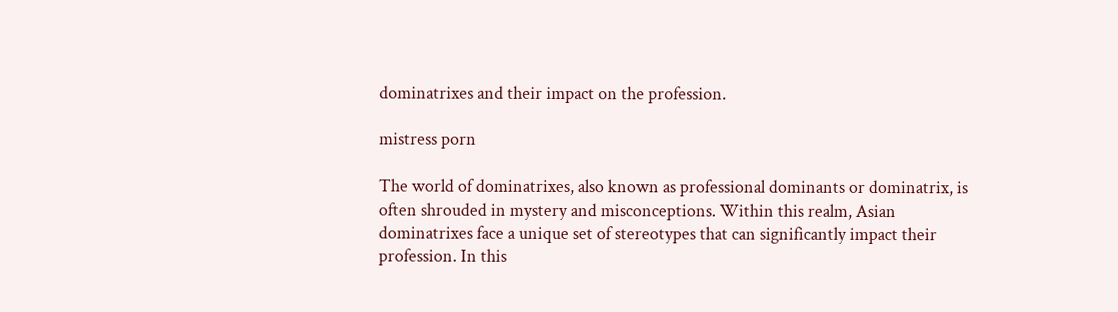dominatrixes and their impact on the profession.

mistress porn

The world of dominatrixes, also known as professional dominants or dominatrix, is often shrouded in mystery and misconceptions. Within this realm, Asian dominatrixes face a unique set of stereotypes that can significantly impact their profession. In this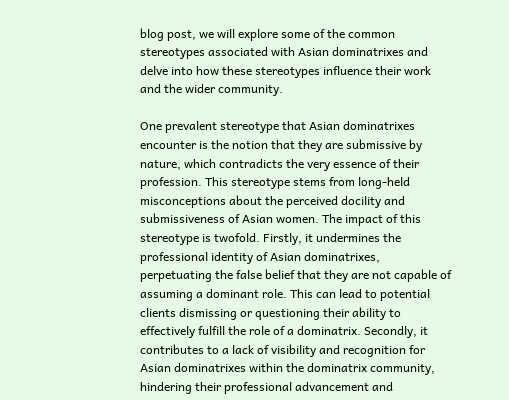blog post, we will explore some of the common stereotypes associated with Asian dominatrixes and delve into how these stereotypes influence their work and the wider community.

One prevalent stereotype that Asian dominatrixes encounter is the notion that they are submissive by nature, which contradicts the very essence of their profession. This stereotype stems from long-held misconceptions about the perceived docility and submissiveness of Asian women. The impact of this stereotype is twofold. Firstly, it undermines the professional identity of Asian dominatrixes, perpetuating the false belief that they are not capable of assuming a dominant role. This can lead to potential clients dismissing or questioning their ability to effectively fulfill the role of a dominatrix. Secondly, it contributes to a lack of visibility and recognition for Asian dominatrixes within the dominatrix community, hindering their professional advancement and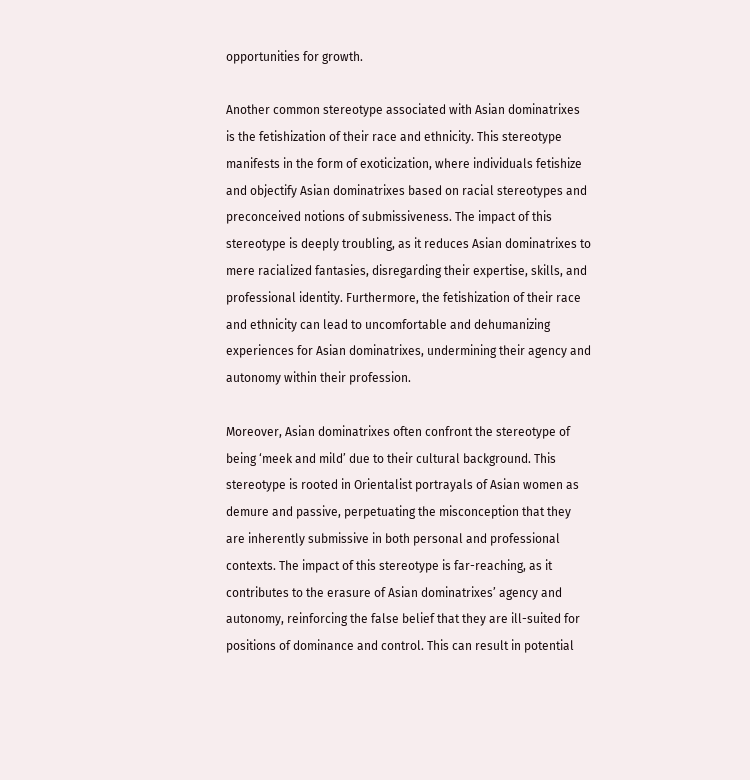opportunities for growth.

Another common stereotype associated with Asian dominatrixes is the fetishization of their race and ethnicity. This stereotype manifests in the form of exoticization, where individuals fetishize and objectify Asian dominatrixes based on racial stereotypes and preconceived notions of submissiveness. The impact of this stereotype is deeply troubling, as it reduces Asian dominatrixes to mere racialized fantasies, disregarding their expertise, skills, and professional identity. Furthermore, the fetishization of their race and ethnicity can lead to uncomfortable and dehumanizing experiences for Asian dominatrixes, undermining their agency and autonomy within their profession.

Moreover, Asian dominatrixes often confront the stereotype of being ‘meek and mild’ due to their cultural background. This stereotype is rooted in Orientalist portrayals of Asian women as demure and passive, perpetuating the misconception that they are inherently submissive in both personal and professional contexts. The impact of this stereotype is far-reaching, as it contributes to the erasure of Asian dominatrixes’ agency and autonomy, reinforcing the false belief that they are ill-suited for positions of dominance and control. This can result in potential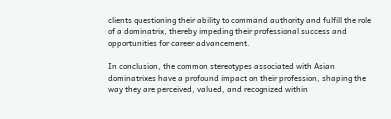clients questioning their ability to command authority and fulfill the role of a dominatrix, thereby impeding their professional success and opportunities for career advancement.

In conclusion, the common stereotypes associated with Asian dominatrixes have a profound impact on their profession, shaping the way they are perceived, valued, and recognized within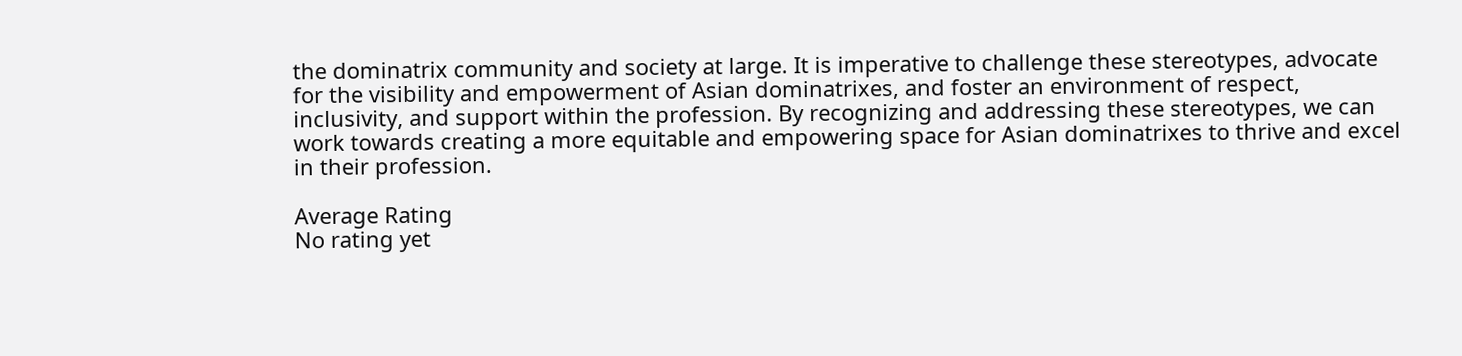the dominatrix community and society at large. It is imperative to challenge these stereotypes, advocate for the visibility and empowerment of Asian dominatrixes, and foster an environment of respect, inclusivity, and support within the profession. By recognizing and addressing these stereotypes, we can work towards creating a more equitable and empowering space for Asian dominatrixes to thrive and excel in their profession.

Average Rating
No rating yet